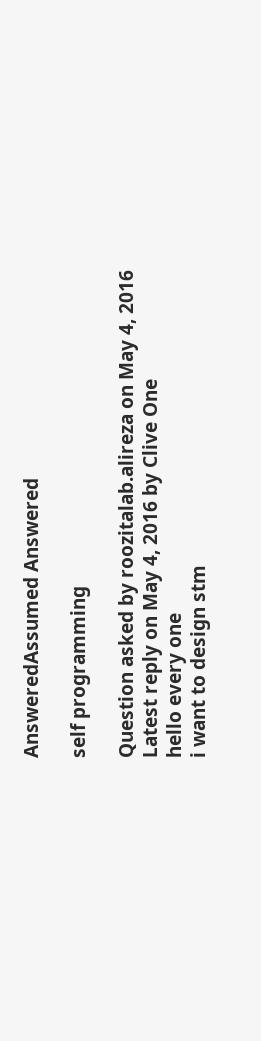AnsweredAssumed Answered

self programming

Question asked by roozitalab.alireza on May 4, 2016
Latest reply on May 4, 2016 by Clive One
hello every one
i want to design stm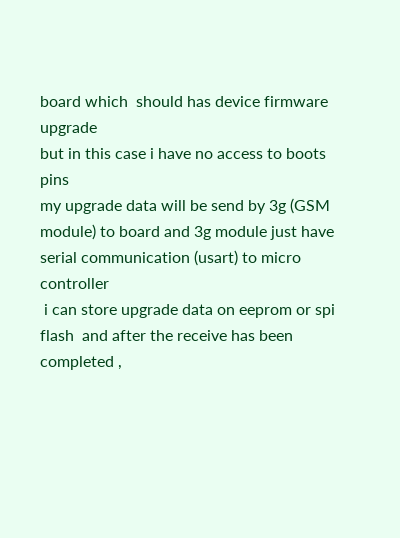board which  should has device firmware upgrade
but in this case i have no access to boots pins
my upgrade data will be send by 3g (GSM module) to board and 3g module just have serial communication (usart) to micro controller
 i can store upgrade data on eeprom or spi flash  and after the receive has been completed ,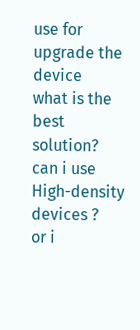use for upgrade the device
what is the best solution?
can i use High-density devices ?
or i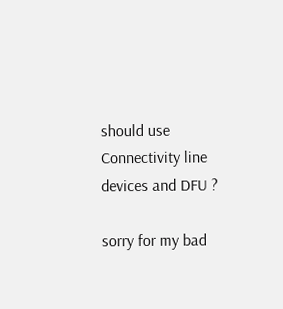should use Connectivity line devices and DFU ?

sorry for my bad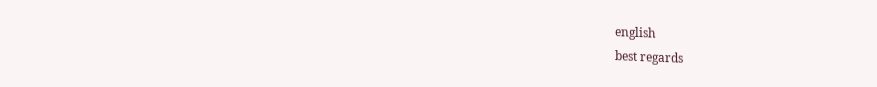english
best regards